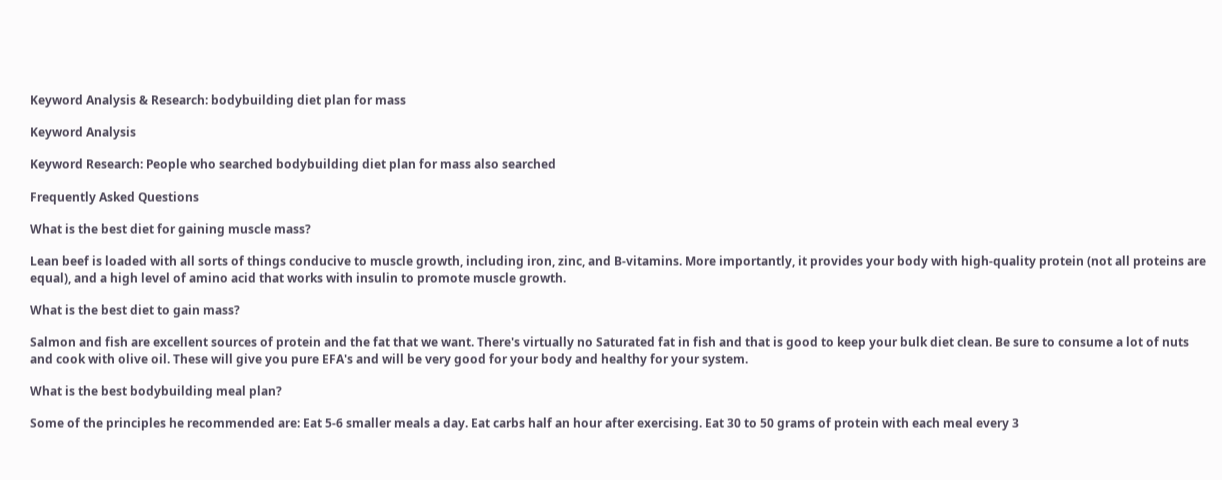Keyword Analysis & Research: bodybuilding diet plan for mass

Keyword Analysis

Keyword Research: People who searched bodybuilding diet plan for mass also searched

Frequently Asked Questions

What is the best diet for gaining muscle mass?

Lean beef is loaded with all sorts of things conducive to muscle growth, including iron, zinc, and B-vitamins. More importantly, it provides your body with high-quality protein (not all proteins are equal), and a high level of amino acid that works with insulin to promote muscle growth.

What is the best diet to gain mass?

Salmon and fish are excellent sources of protein and the fat that we want. There's virtually no Saturated fat in fish and that is good to keep your bulk diet clean. Be sure to consume a lot of nuts and cook with olive oil. These will give you pure EFA's and will be very good for your body and healthy for your system.

What is the best bodybuilding meal plan?

Some of the principles he recommended are: Eat 5-6 smaller meals a day. Eat carbs half an hour after exercising. Eat 30 to 50 grams of protein with each meal every 3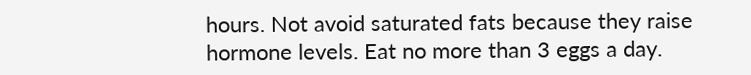hours. Not avoid saturated fats because they raise hormone levels. Eat no more than 3 eggs a day.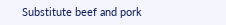Substitute beef and pork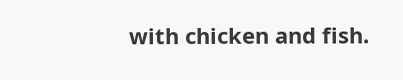with chicken and fish.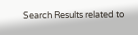Search Results related to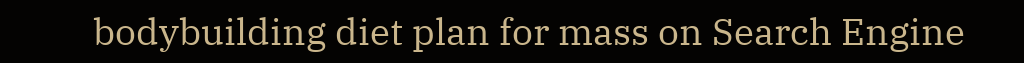bodybuilding diet plan for mass on Search Engine